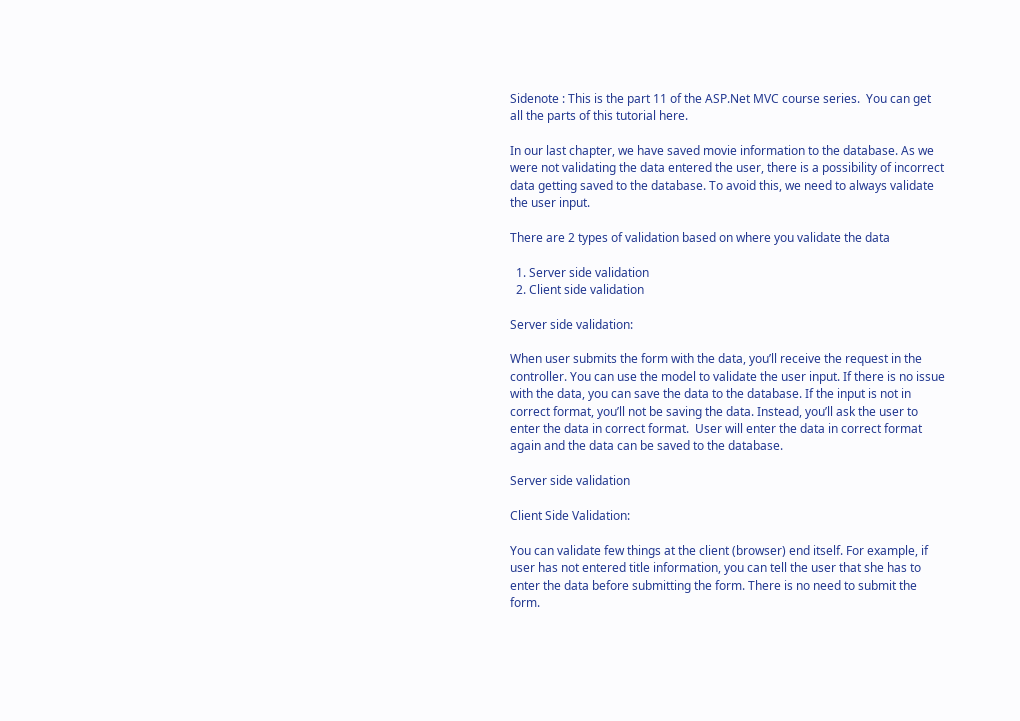Sidenote : This is the part 11 of the ASP.Net MVC course series.  You can get all the parts of this tutorial here.

In our last chapter, we have saved movie information to the database. As we were not validating the data entered the user, there is a possibility of incorrect data getting saved to the database. To avoid this, we need to always validate the user input.

There are 2 types of validation based on where you validate the data

  1. Server side validation
  2. Client side validation

Server side validation:

When user submits the form with the data, you’ll receive the request in the controller. You can use the model to validate the user input. If there is no issue with the data, you can save the data to the database. If the input is not in correct format, you’ll not be saving the data. Instead, you’ll ask the user to enter the data in correct format.  User will enter the data in correct format again and the data can be saved to the database.

Server side validation

Client Side Validation:

You can validate few things at the client (browser) end itself. For example, if user has not entered title information, you can tell the user that she has to enter the data before submitting the form. There is no need to submit the form.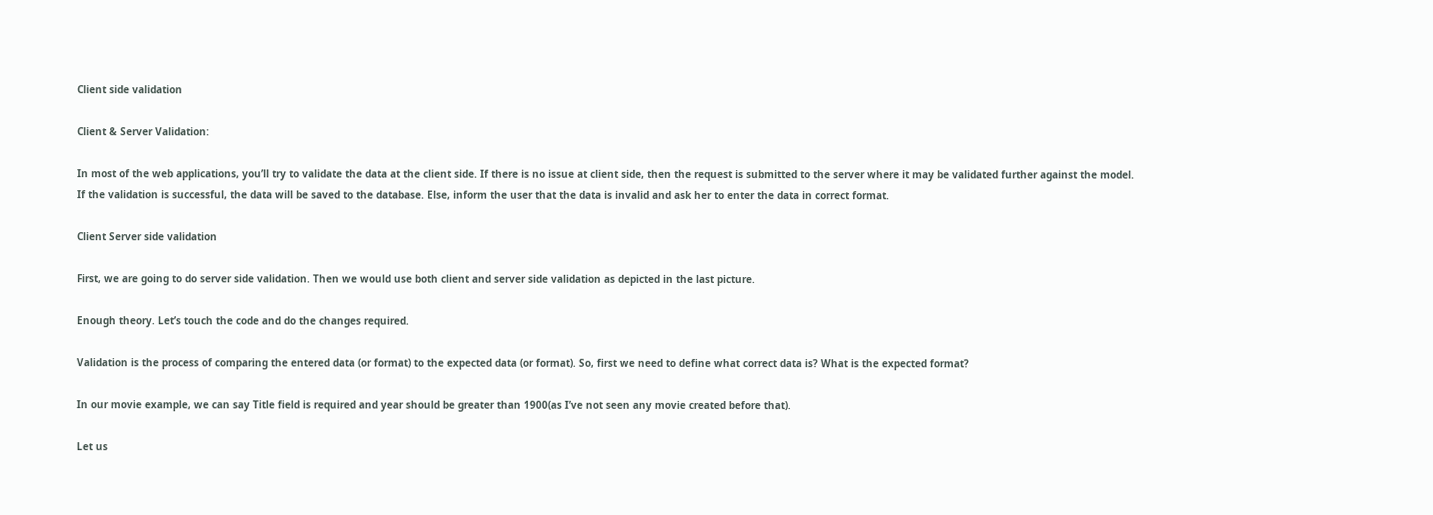Client side validation

Client & Server Validation:

In most of the web applications, you’ll try to validate the data at the client side. If there is no issue at client side, then the request is submitted to the server where it may be validated further against the model. If the validation is successful, the data will be saved to the database. Else, inform the user that the data is invalid and ask her to enter the data in correct format.

Client Server side validation

First, we are going to do server side validation. Then we would use both client and server side validation as depicted in the last picture.

Enough theory. Let’s touch the code and do the changes required.

Validation is the process of comparing the entered data (or format) to the expected data (or format). So, first we need to define what correct data is? What is the expected format?

In our movie example, we can say Title field is required and year should be greater than 1900(as I’ve not seen any movie created before that).

Let us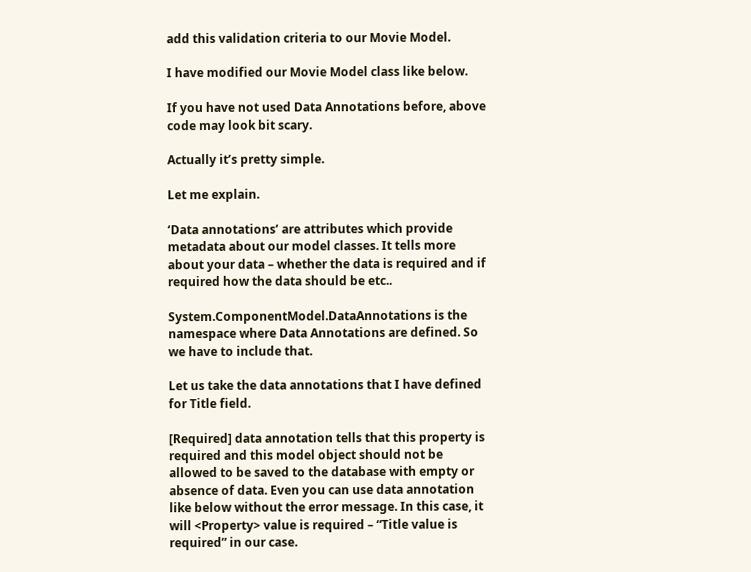add this validation criteria to our Movie Model.

I have modified our Movie Model class like below.

If you have not used Data Annotations before, above code may look bit scary.

Actually it’s pretty simple.

Let me explain.

‘Data annotations’ are attributes which provide metadata about our model classes. It tells more about your data – whether the data is required and if required how the data should be etc..

System.ComponentModel.DataAnnotations is the namespace where Data Annotations are defined. So we have to include that.

Let us take the data annotations that I have defined for Title field.

[Required] data annotation tells that this property is required and this model object should not be allowed to be saved to the database with empty or absence of data. Even you can use data annotation like below without the error message. In this case, it will <Property> value is required – “Title value is required” in our case.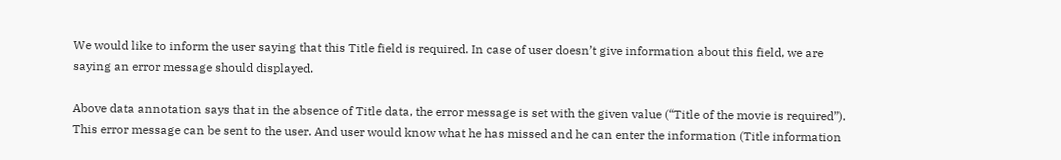We would like to inform the user saying that this Title field is required. In case of user doesn’t give information about this field, we are saying an error message should displayed.

Above data annotation says that in the absence of Title data, the error message is set with the given value (“Title of the movie is required”). This error message can be sent to the user. And user would know what he has missed and he can enter the information (Title information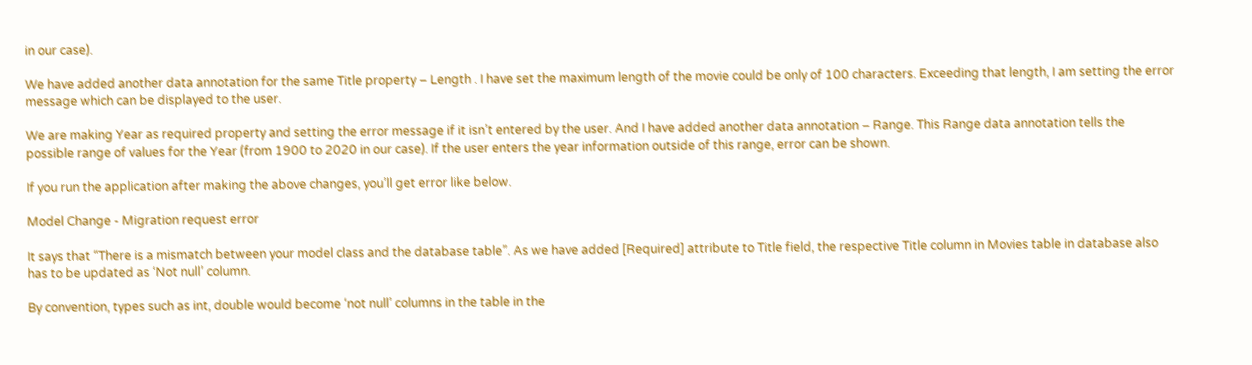in our case).

We have added another data annotation for the same Title property – Length . I have set the maximum length of the movie could be only of 100 characters. Exceeding that length, I am setting the error message which can be displayed to the user.

We are making Year as required property and setting the error message if it isn’t entered by the user. And I have added another data annotation – Range. This Range data annotation tells the possible range of values for the Year (from 1900 to 2020 in our case). If the user enters the year information outside of this range, error can be shown.

If you run the application after making the above changes, you’ll get error like below.

Model Change - Migration request error

It says that “There is a mismatch between your model class and the database table”. As we have added [Required] attribute to Title field, the respective Title column in Movies table in database also has to be updated as ‘Not null’ column.

By convention, types such as int, double would become ‘not null’ columns in the table in the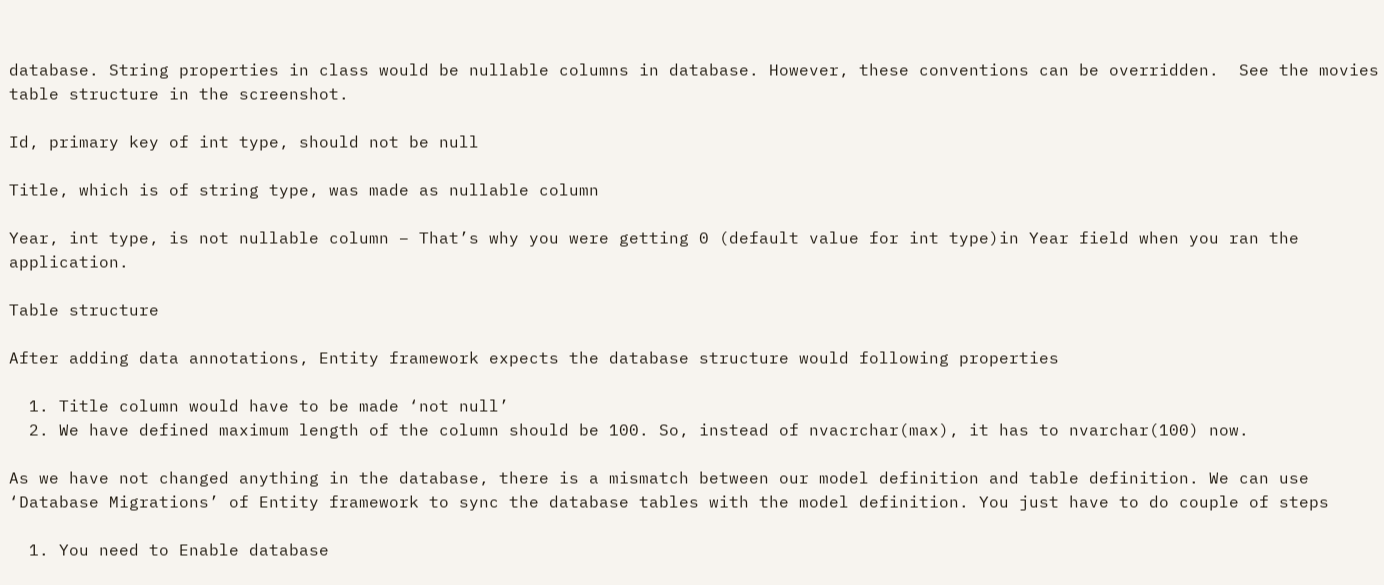database. String properties in class would be nullable columns in database. However, these conventions can be overridden.  See the movies table structure in the screenshot.

Id, primary key of int type, should not be null

Title, which is of string type, was made as nullable column

Year, int type, is not nullable column – That’s why you were getting 0 (default value for int type)in Year field when you ran the application.

Table structure

After adding data annotations, Entity framework expects the database structure would following properties

  1. Title column would have to be made ‘not null’
  2. We have defined maximum length of the column should be 100. So, instead of nvacrchar(max), it has to nvarchar(100) now.

As we have not changed anything in the database, there is a mismatch between our model definition and table definition. We can use ‘Database Migrations’ of Entity framework to sync the database tables with the model definition. You just have to do couple of steps

  1. You need to Enable database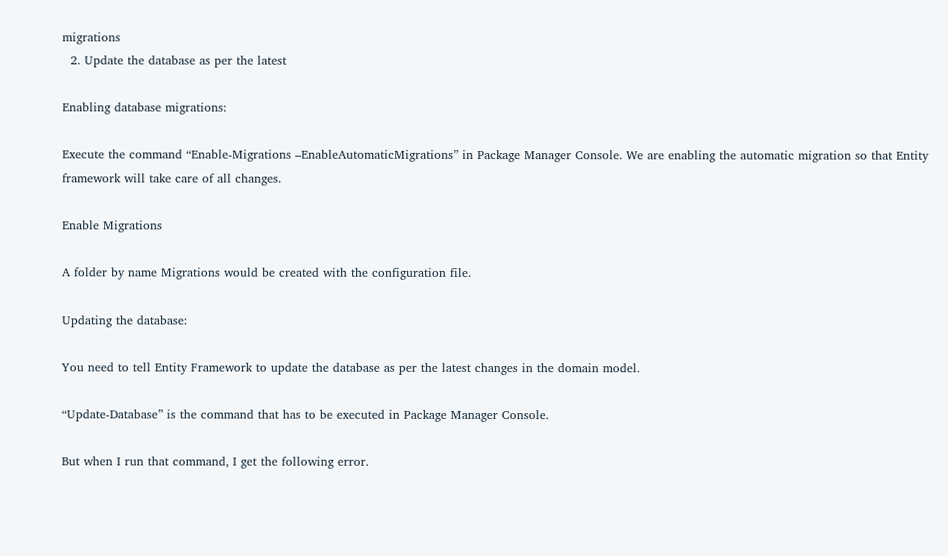migrations
  2. Update the database as per the latest

Enabling database migrations:

Execute the command “Enable-Migrations –EnableAutomaticMigrations” in Package Manager Console. We are enabling the automatic migration so that Entity framework will take care of all changes.

Enable Migrations

A folder by name Migrations would be created with the configuration file.

Updating the database:

You need to tell Entity Framework to update the database as per the latest changes in the domain model.

“Update-Database” is the command that has to be executed in Package Manager Console.

But when I run that command, I get the following error.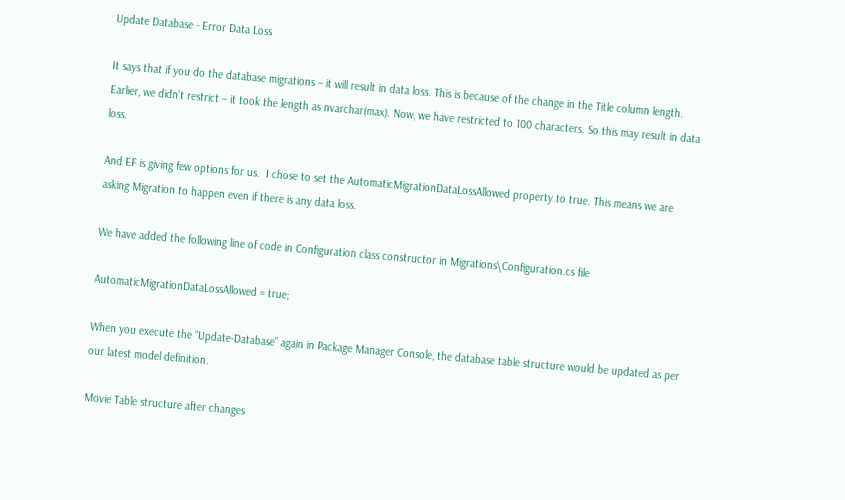Update Database - Error Data Loss

It says that if you do the database migrations – it will result in data loss. This is because of the change in the Title column length. Earlier, we didn’t restrict – it took the length as nvarchar(max). Now, we have restricted to 100 characters. So this may result in data loss.

And EF is giving few options for us.  I chose to set the AutomaticMigrationDataLossAllowed property to true. This means we are asking Migration to happen even if there is any data loss.

We have added the following line of code in Configuration class constructor in Migrations\Configuration.cs file

AutomaticMigrationDataLossAllowed = true;

When you execute the “Update-Database” again in Package Manager Console, the database table structure would be updated as per our latest model definition.

Movie Table structure after changes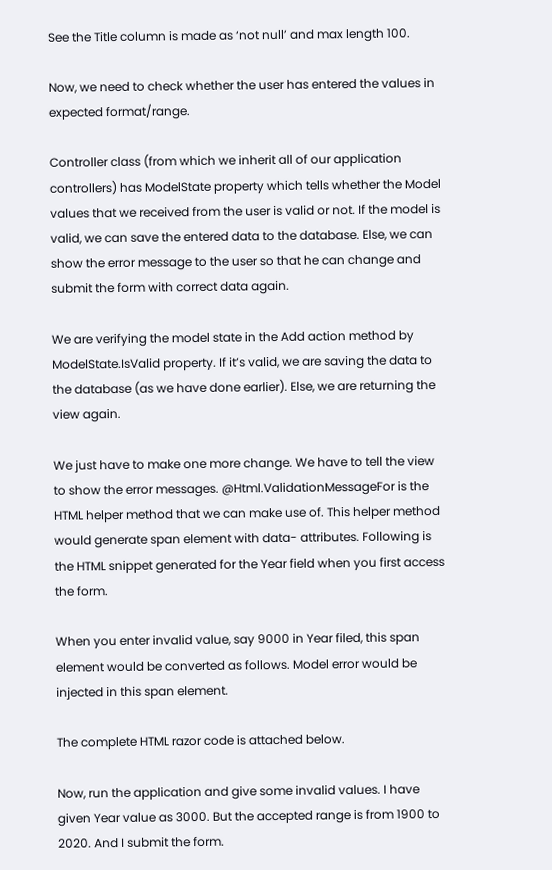See the Title column is made as ‘not null’ and max length 100.

Now, we need to check whether the user has entered the values in expected format/range.

Controller class (from which we inherit all of our application controllers) has ModelState property which tells whether the Model values that we received from the user is valid or not. If the model is valid, we can save the entered data to the database. Else, we can show the error message to the user so that he can change and submit the form with correct data again.

We are verifying the model state in the Add action method by ModelState.IsValid property. If it’s valid, we are saving the data to the database (as we have done earlier). Else, we are returning the view again.

We just have to make one more change. We have to tell the view to show the error messages. @Html.ValidationMessageFor is the HTML helper method that we can make use of. This helper method would generate span element with data- attributes. Following is the HTML snippet generated for the Year field when you first access the form.

When you enter invalid value, say 9000 in Year filed, this span element would be converted as follows. Model error would be injected in this span element.

The complete HTML razor code is attached below.

Now, run the application and give some invalid values. I have given Year value as 3000. But the accepted range is from 1900 to 2020. And I submit the form.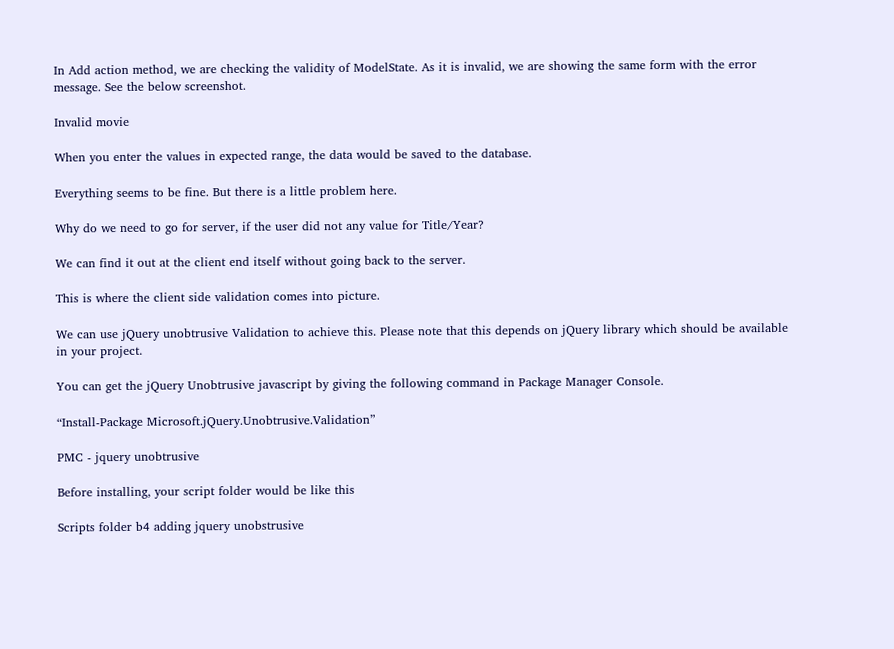In Add action method, we are checking the validity of ModelState. As it is invalid, we are showing the same form with the error message. See the below screenshot.

Invalid movie

When you enter the values in expected range, the data would be saved to the database.

Everything seems to be fine. But there is a little problem here.

Why do we need to go for server, if the user did not any value for Title/Year?

We can find it out at the client end itself without going back to the server.

This is where the client side validation comes into picture.

We can use jQuery unobtrusive Validation to achieve this. Please note that this depends on jQuery library which should be available in your project.

You can get the jQuery Unobtrusive javascript by giving the following command in Package Manager Console.

“Install-Package Microsoft.jQuery.Unobtrusive.Validation”

PMC - jquery unobtrusive

Before installing, your script folder would be like this

Scripts folder b4 adding jquery unobstrusive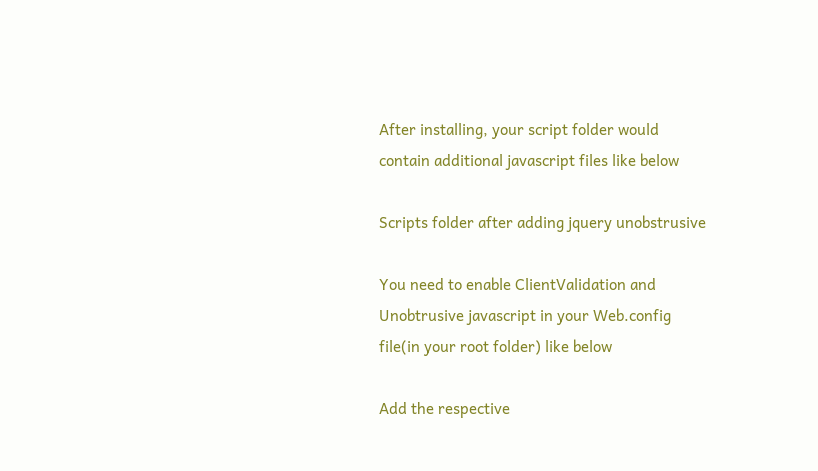After installing, your script folder would contain additional javascript files like below

Scripts folder after adding jquery unobstrusive

You need to enable ClientValidation and Unobtrusive javascript in your Web.config file(in your root folder) like below

Add the respective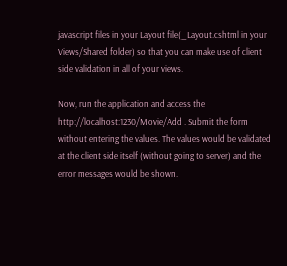javascript files in your Layout file(_Layout.cshtml in your Views/Shared folder) so that you can make use of client side validation in all of your views.

Now, run the application and access the http://localhost:1230/Movie/Add . Submit the form without entering the values. The values would be validated at the client side itself (without going to server) and the error messages would be shown.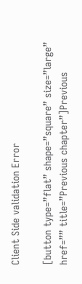Client Side validation Error

[button type=”flat” shape=”square” size=”large” href=”” title=”Previous chapter”]Previous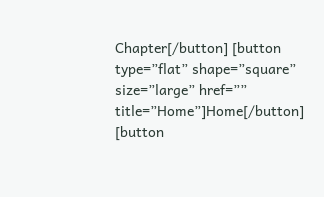Chapter[/button] [button type=”flat” shape=”square” size=”large” href=”” title=”Home”]Home[/button] [button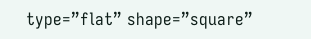type=”flat” shape=”square”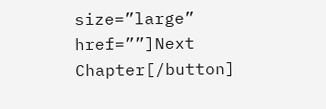size=”large” href=””]Next Chapter[/button]